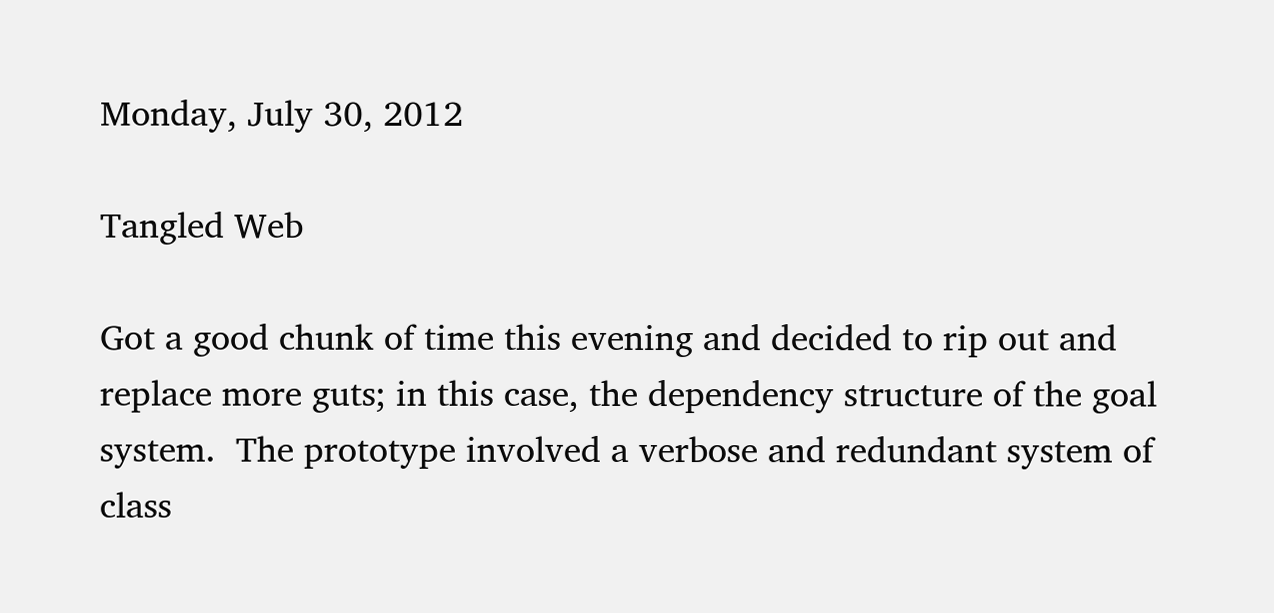Monday, July 30, 2012

Tangled Web

Got a good chunk of time this evening and decided to rip out and replace more guts; in this case, the dependency structure of the goal system.  The prototype involved a verbose and redundant system of class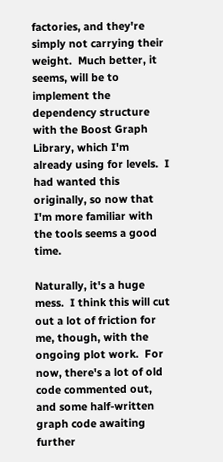factories, and they're simply not carrying their weight.  Much better, it seems, will be to implement the dependency structure with the Boost Graph Library, which I'm already using for levels.  I had wanted this originally, so now that I'm more familiar with the tools seems a good time.

Naturally, it's a huge mess.  I think this will cut out a lot of friction for me, though, with the ongoing plot work.  For now, there's a lot of old code commented out, and some half-written graph code awaiting further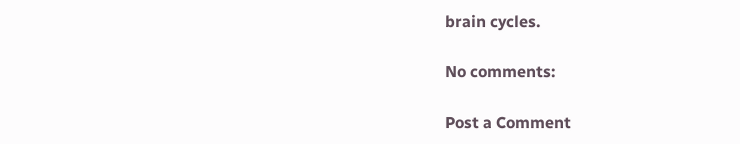brain cycles.

No comments:

Post a Comment